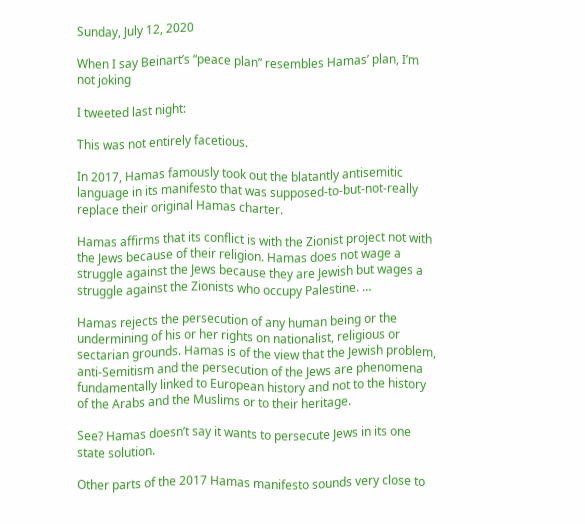Sunday, July 12, 2020

When I say Beinart’s “peace plan” resembles Hamas’ plan, I’m not joking

I tweeted last night:

This was not entirely facetious.

In 2017, Hamas famously took out the blatantly antisemitic language in its manifesto that was supposed-to-but-not-really replace their original Hamas charter.

Hamas affirms that its conflict is with the Zionist project not with the Jews because of their religion. Hamas does not wage a struggle against the Jews because they are Jewish but wages a struggle against the Zionists who occupy Palestine. …

Hamas rejects the persecution of any human being or the undermining of his or her rights on nationalist, religious or sectarian grounds. Hamas is of the view that the Jewish problem, anti-Semitism and the persecution of the Jews are phenomena fundamentally linked to European history and not to the history of the Arabs and the Muslims or to their heritage.

See? Hamas doesn’t say it wants to persecute Jews in its one state solution.

Other parts of the 2017 Hamas manifesto sounds very close to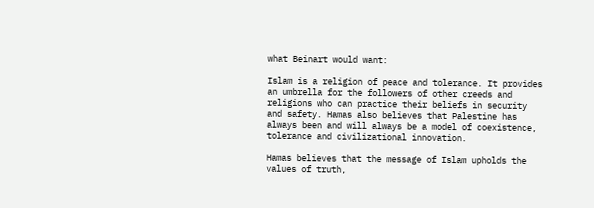what Beinart would want:

Islam is a religion of peace and tolerance. It provides an umbrella for the followers of other creeds and religions who can practice their beliefs in security and safety. Hamas also believes that Palestine has always been and will always be a model of coexistence, tolerance and civilizational innovation.

Hamas believes that the message of Islam upholds the values of truth,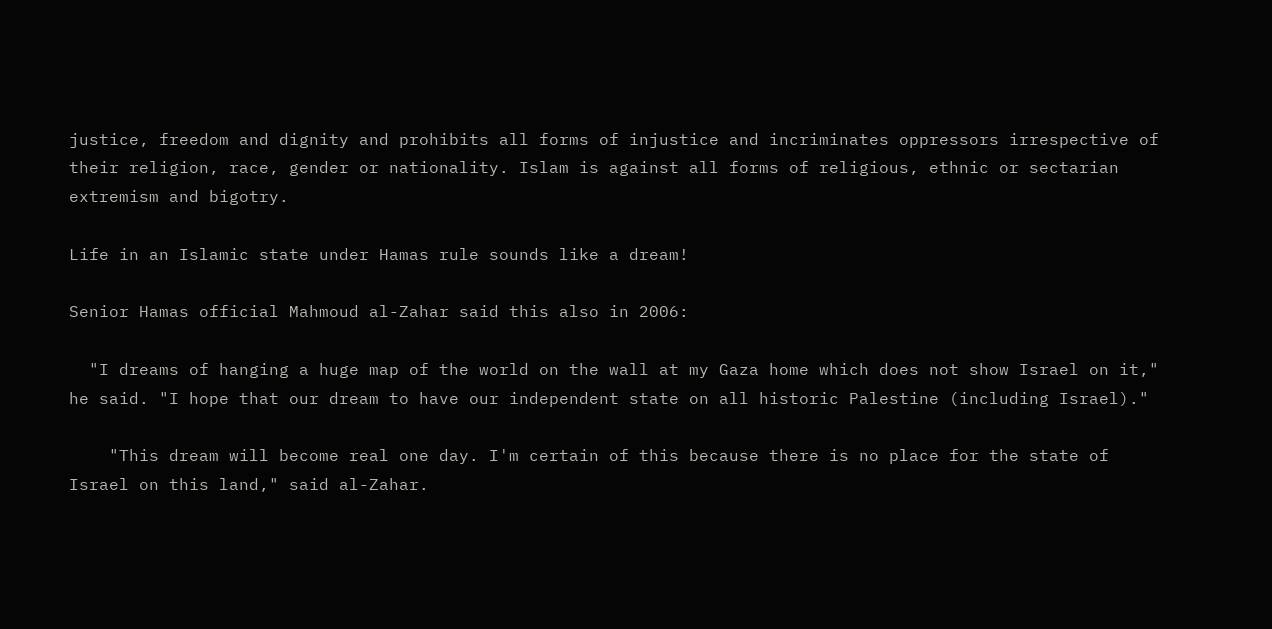justice, freedom and dignity and prohibits all forms of injustice and incriminates oppressors irrespective of their religion, race, gender or nationality. Islam is against all forms of religious, ethnic or sectarian extremism and bigotry.

Life in an Islamic state under Hamas rule sounds like a dream!

Senior Hamas official Mahmoud al-Zahar said this also in 2006:

  "I dreams of hanging a huge map of the world on the wall at my Gaza home which does not show Israel on it," he said. "I hope that our dream to have our independent state on all historic Palestine (including Israel)."

    "This dream will become real one day. I'm certain of this because there is no place for the state of Israel on this land," said al-Zahar.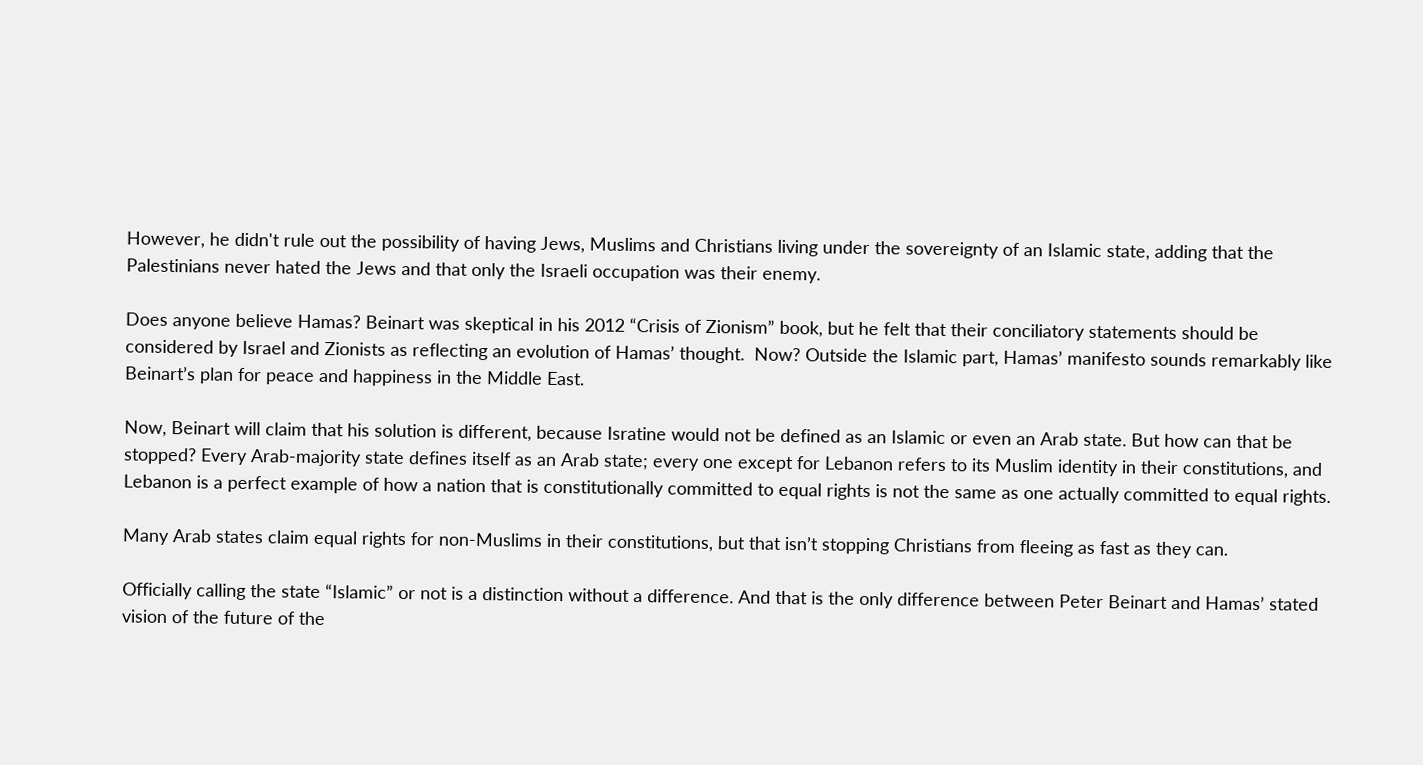However, he didn't rule out the possibility of having Jews, Muslims and Christians living under the sovereignty of an Islamic state, adding that the Palestinians never hated the Jews and that only the Israeli occupation was their enemy.

Does anyone believe Hamas? Beinart was skeptical in his 2012 “Crisis of Zionism” book, but he felt that their conciliatory statements should be considered by Israel and Zionists as reflecting an evolution of Hamas’ thought.  Now? Outside the Islamic part, Hamas’ manifesto sounds remarkably like Beinart’s plan for peace and happiness in the Middle East.

Now, Beinart will claim that his solution is different, because Isratine would not be defined as an Islamic or even an Arab state. But how can that be stopped? Every Arab-majority state defines itself as an Arab state; every one except for Lebanon refers to its Muslim identity in their constitutions, and Lebanon is a perfect example of how a nation that is constitutionally committed to equal rights is not the same as one actually committed to equal rights.

Many Arab states claim equal rights for non-Muslims in their constitutions, but that isn’t stopping Christians from fleeing as fast as they can.

Officially calling the state “Islamic” or not is a distinction without a difference. And that is the only difference between Peter Beinart and Hamas’ stated vision of the future of the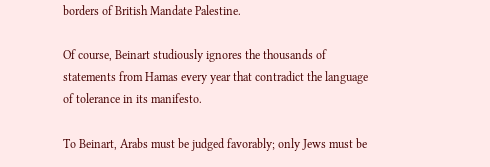borders of British Mandate Palestine.

Of course, Beinart studiously ignores the thousands of statements from Hamas every year that contradict the language of tolerance in its manifesto.

To Beinart, Arabs must be judged favorably; only Jews must be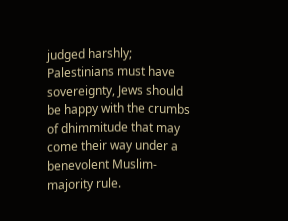judged harshly; Palestinians must have sovereignty, Jews should be happy with the crumbs of dhimmitude that may come their way under a benevolent Muslim-majority rule.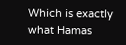Which is exactly what Hamas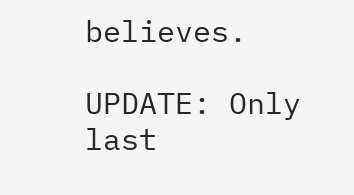believes.

UPDATE: Only last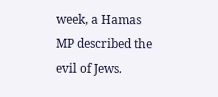week, a Hamas MP described the evil of Jews.